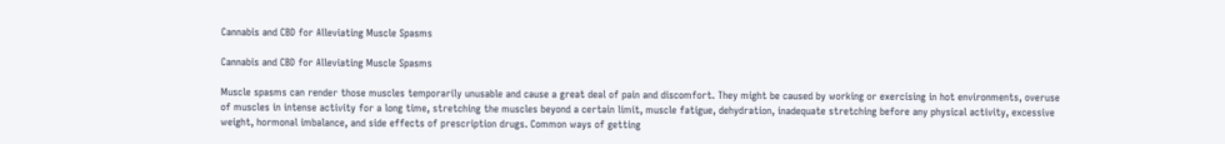Cannabis and CBD for Alleviating Muscle Spasms

Cannabis and CBD for Alleviating Muscle Spasms

Muscle spasms can render those muscles temporarily unusable and cause a great deal of pain and discomfort. They might be caused by working or exercising in hot environments, overuse of muscles in intense activity for a long time, stretching the muscles beyond a certain limit, muscle fatigue, dehydration, inadequate stretching before any physical activity, excessive weight, hormonal imbalance, and side effects of prescription drugs. Common ways of getting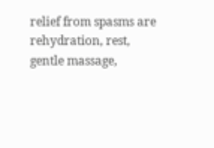relief from spasms are rehydration, rest, gentle massage,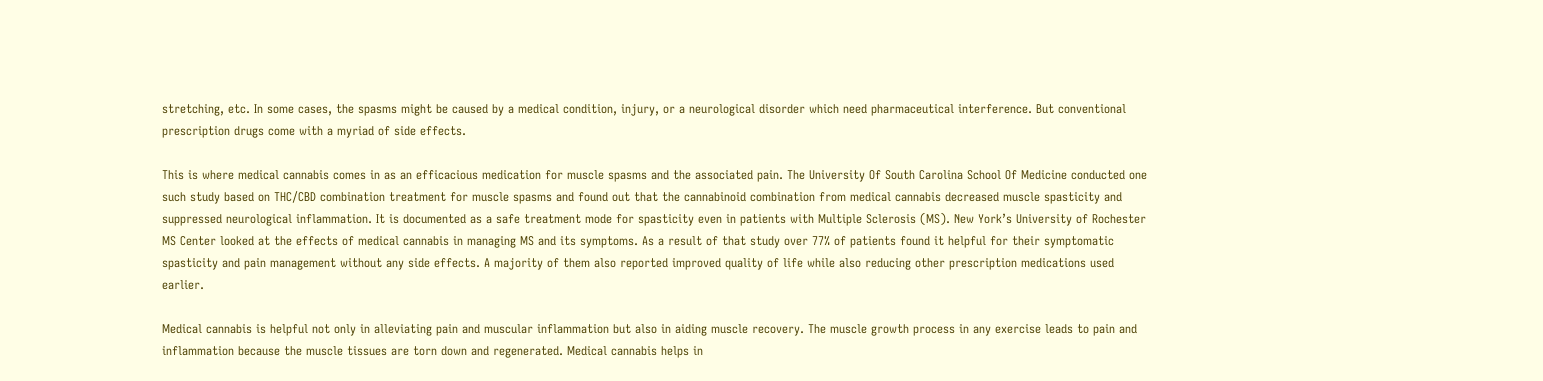stretching, etc. In some cases, the spasms might be caused by a medical condition, injury, or a neurological disorder which need pharmaceutical interference. But conventional prescription drugs come with a myriad of side effects.

This is where medical cannabis comes in as an efficacious medication for muscle spasms and the associated pain. The University Of South Carolina School Of Medicine conducted one such study based on THC/CBD combination treatment for muscle spasms and found out that the cannabinoid combination from medical cannabis decreased muscle spasticity and suppressed neurological inflammation. It is documented as a safe treatment mode for spasticity even in patients with Multiple Sclerosis (MS). New York’s University of Rochester MS Center looked at the effects of medical cannabis in managing MS and its symptoms. As a result of that study over 77% of patients found it helpful for their symptomatic spasticity and pain management without any side effects. A majority of them also reported improved quality of life while also reducing other prescription medications used earlier.

Medical cannabis is helpful not only in alleviating pain and muscular inflammation but also in aiding muscle recovery. The muscle growth process in any exercise leads to pain and inflammation because the muscle tissues are torn down and regenerated. Medical cannabis helps in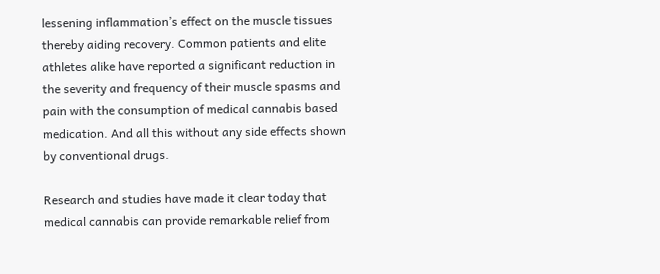lessening inflammation’s effect on the muscle tissues thereby aiding recovery. Common patients and elite athletes alike have reported a significant reduction in the severity and frequency of their muscle spasms and pain with the consumption of medical cannabis based medication. And all this without any side effects shown by conventional drugs.

Research and studies have made it clear today that medical cannabis can provide remarkable relief from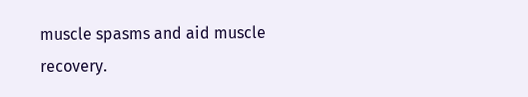muscle spasms and aid muscle recovery.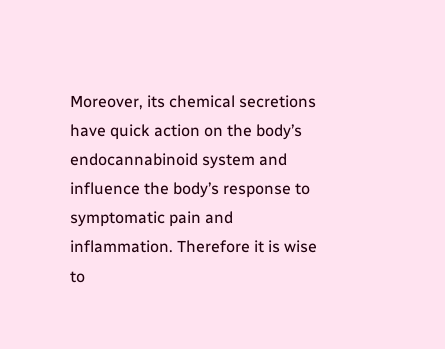Moreover, its chemical secretions have quick action on the body’s endocannabinoid system and influence the body’s response to symptomatic pain and inflammation. Therefore it is wise to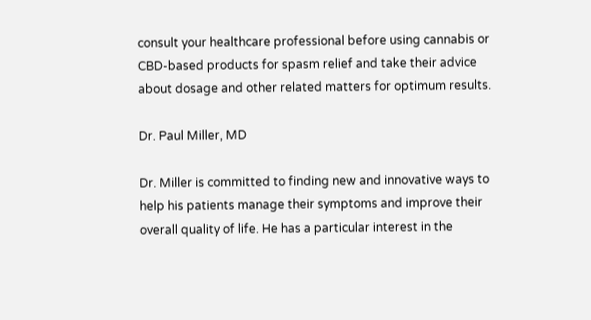consult your healthcare professional before using cannabis or CBD-based products for spasm relief and take their advice about dosage and other related matters for optimum results.

Dr. Paul Miller, MD

Dr. Miller is committed to finding new and innovative ways to help his patients manage their symptoms and improve their overall quality of life. He has a particular interest in the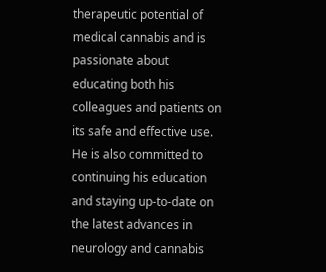therapeutic potential of medical cannabis and is passionate about educating both his colleagues and patients on its safe and effective use. He is also committed to continuing his education and staying up-to-date on the latest advances in neurology and cannabis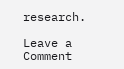research.

Leave a Comment